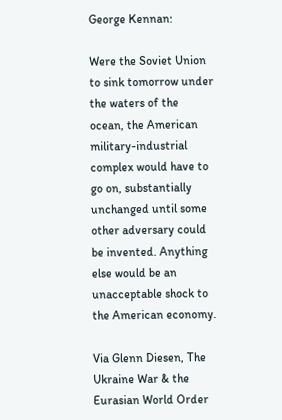George Kennan:

Were the Soviet Union to sink tomorrow under the waters of the ocean, the American military-industrial complex would have to go on, substantially unchanged until some other adversary could be invented. Anything else would be an unacceptable shock to the American economy.

Via Glenn Diesen, The Ukraine War & the Eurasian World Order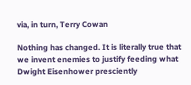via, in turn, Terry Cowan

Nothing has changed. It is literally true that we invent enemies to justify feeding what Dwight Eisenhower presciently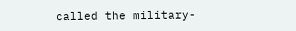called the military-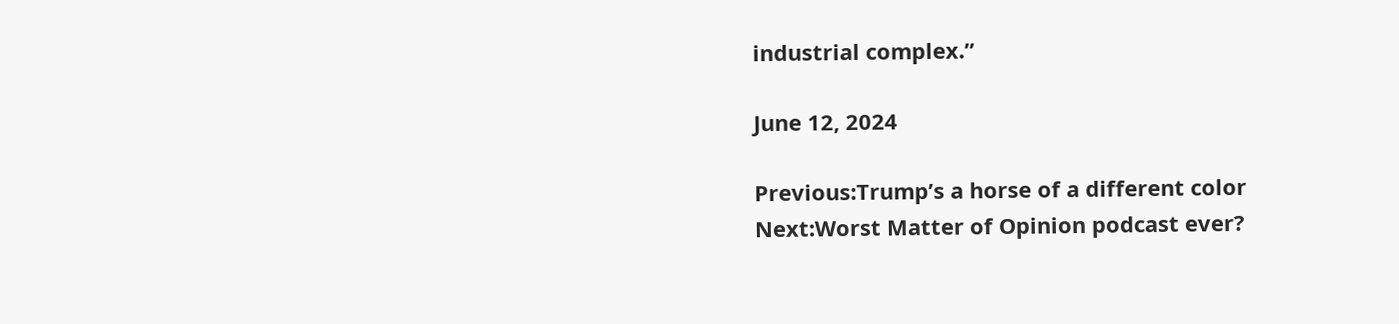industrial complex.”

June 12, 2024

Previous:Trump’s a horse of a different color
Next:Worst Matter of Opinion podcast ever?